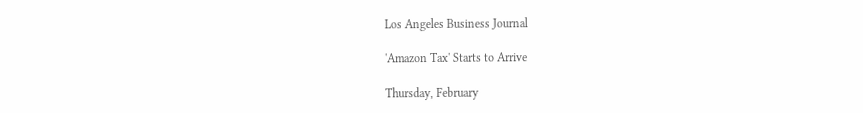Los Angeles Business Journal

'Amazon Tax' Starts to Arrive

Thursday, February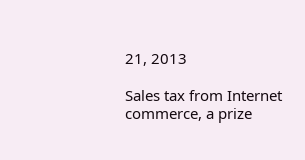21, 2013

Sales tax from Internet commerce, a prize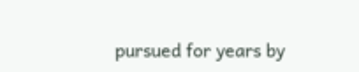pursued for years by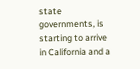state governments, is starting to arrive in California and a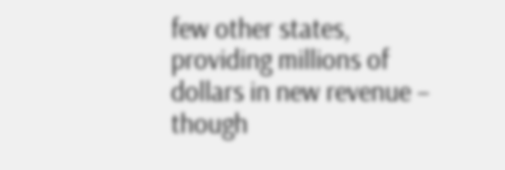few other states, providing millions of dollars in new revenue – though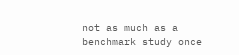not as much as a benchmark study once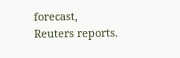forecast, Reuters reports.